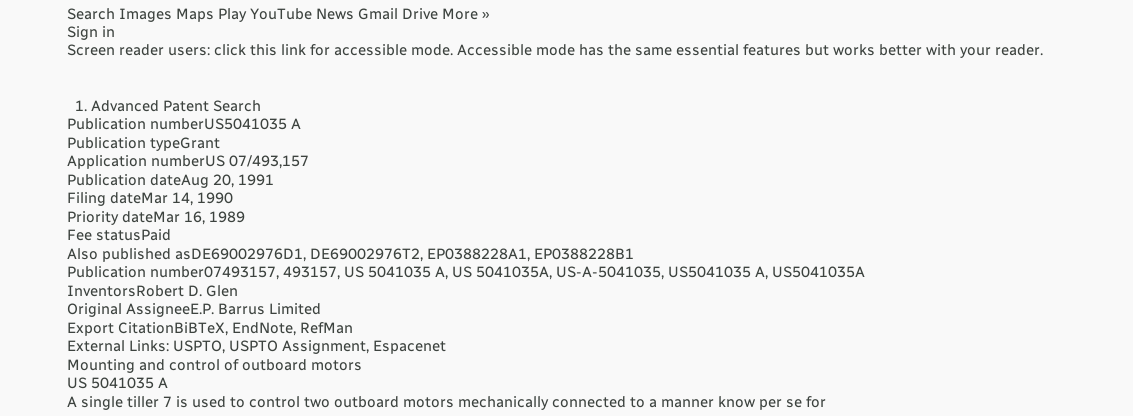Search Images Maps Play YouTube News Gmail Drive More »
Sign in
Screen reader users: click this link for accessible mode. Accessible mode has the same essential features but works better with your reader.


  1. Advanced Patent Search
Publication numberUS5041035 A
Publication typeGrant
Application numberUS 07/493,157
Publication dateAug 20, 1991
Filing dateMar 14, 1990
Priority dateMar 16, 1989
Fee statusPaid
Also published asDE69002976D1, DE69002976T2, EP0388228A1, EP0388228B1
Publication number07493157, 493157, US 5041035 A, US 5041035A, US-A-5041035, US5041035 A, US5041035A
InventorsRobert D. Glen
Original AssigneeE.P. Barrus Limited
Export CitationBiBTeX, EndNote, RefMan
External Links: USPTO, USPTO Assignment, Espacenet
Mounting and control of outboard motors
US 5041035 A
A single tiller 7 is used to control two outboard motors mechanically connected to a manner know per se for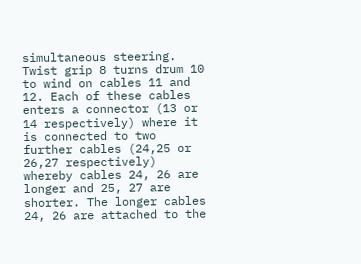simultaneous steering. Twist grip 8 turns drum 10 to wind on cables 11 and 12. Each of these cables enters a connector (13 or 14 respectively) where it is connected to two further cables (24,25 or 26,27 respectively) whereby cables 24, 26 are longer and 25, 27 are shorter. The longer cables 24, 26 are attached to the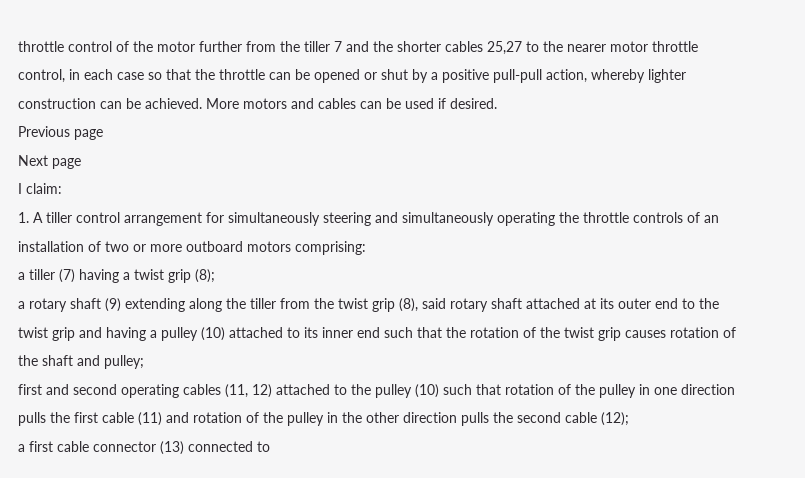throttle control of the motor further from the tiller 7 and the shorter cables 25,27 to the nearer motor throttle control, in each case so that the throttle can be opened or shut by a positive pull-pull action, whereby lighter construction can be achieved. More motors and cables can be used if desired.
Previous page
Next page
I claim:
1. A tiller control arrangement for simultaneously steering and simultaneously operating the throttle controls of an installation of two or more outboard motors comprising:
a tiller (7) having a twist grip (8);
a rotary shaft (9) extending along the tiller from the twist grip (8), said rotary shaft attached at its outer end to the twist grip and having a pulley (10) attached to its inner end such that the rotation of the twist grip causes rotation of the shaft and pulley;
first and second operating cables (11, 12) attached to the pulley (10) such that rotation of the pulley in one direction pulls the first cable (11) and rotation of the pulley in the other direction pulls the second cable (12);
a first cable connector (13) connected to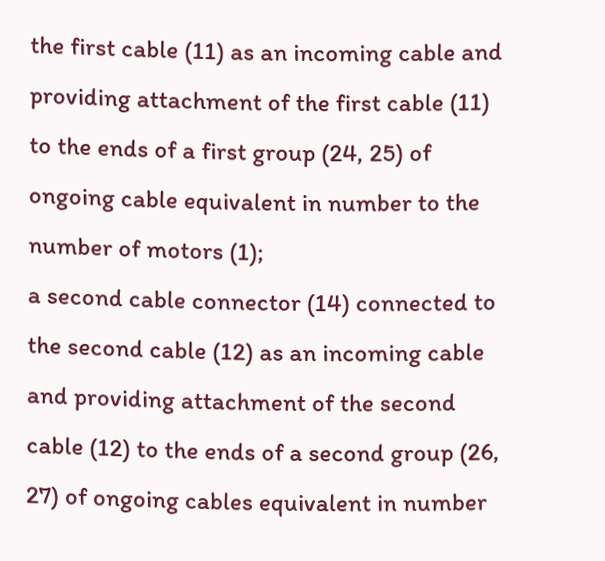the first cable (11) as an incoming cable and providing attachment of the first cable (11) to the ends of a first group (24, 25) of ongoing cable equivalent in number to the number of motors (1);
a second cable connector (14) connected to the second cable (12) as an incoming cable and providing attachment of the second cable (12) to the ends of a second group (26, 27) of ongoing cables equivalent in number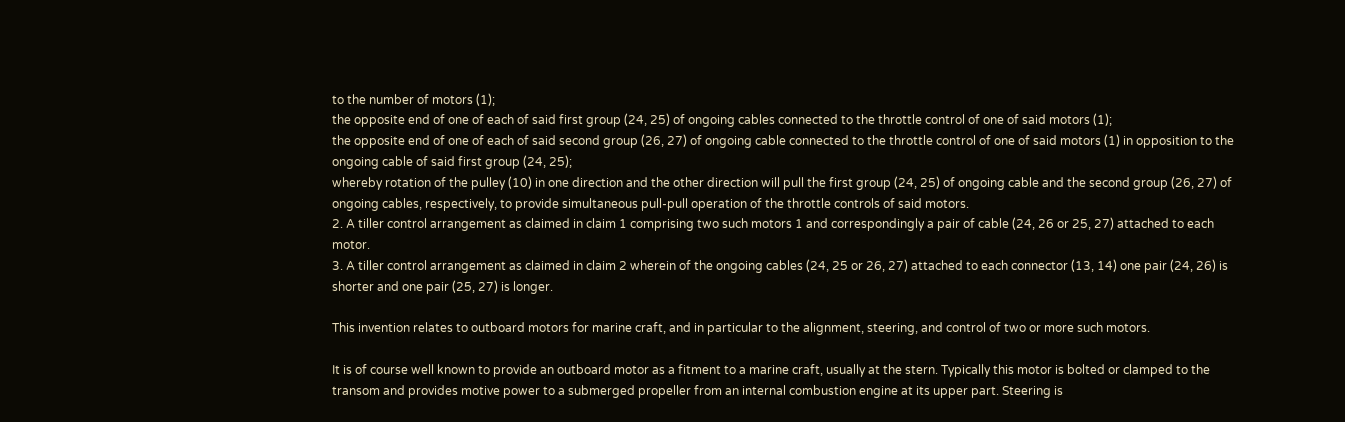to the number of motors (1);
the opposite end of one of each of said first group (24, 25) of ongoing cables connected to the throttle control of one of said motors (1);
the opposite end of one of each of said second group (26, 27) of ongoing cable connected to the throttle control of one of said motors (1) in opposition to the ongoing cable of said first group (24, 25);
whereby rotation of the pulley (10) in one direction and the other direction will pull the first group (24, 25) of ongoing cable and the second group (26, 27) of ongoing cables, respectively, to provide simultaneous pull-pull operation of the throttle controls of said motors.
2. A tiller control arrangement as claimed in claim 1 comprising two such motors 1 and correspondingly a pair of cable (24, 26 or 25, 27) attached to each motor.
3. A tiller control arrangement as claimed in claim 2 wherein of the ongoing cables (24, 25 or 26, 27) attached to each connector (13, 14) one pair (24, 26) is shorter and one pair (25, 27) is longer.

This invention relates to outboard motors for marine craft, and in particular to the alignment, steering, and control of two or more such motors.

It is of course well known to provide an outboard motor as a fitment to a marine craft, usually at the stern. Typically this motor is bolted or clamped to the transom and provides motive power to a submerged propeller from an internal combustion engine at its upper part. Steering is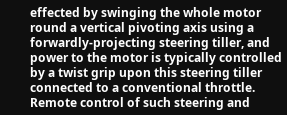effected by swinging the whole motor round a vertical pivoting axis using a forwardly-projecting steering tiller, and power to the motor is typically controlled by a twist grip upon this steering tiller connected to a conventional throttle. Remote control of such steering and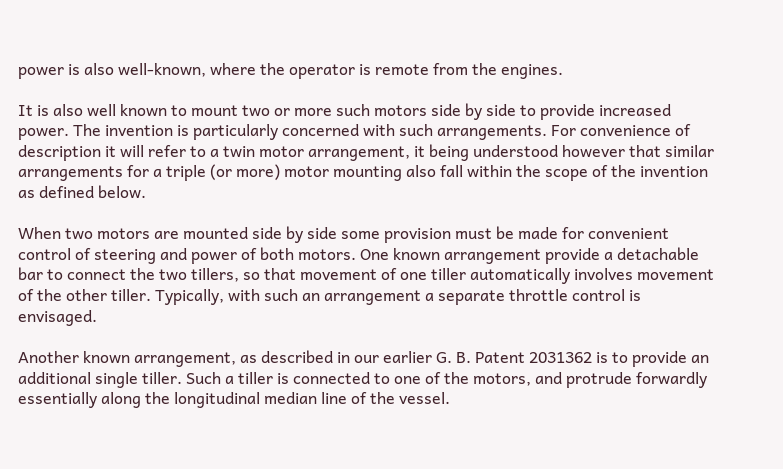power is also well-known, where the operator is remote from the engines.

It is also well known to mount two or more such motors side by side to provide increased power. The invention is particularly concerned with such arrangements. For convenience of description it will refer to a twin motor arrangement, it being understood however that similar arrangements for a triple (or more) motor mounting also fall within the scope of the invention as defined below.

When two motors are mounted side by side some provision must be made for convenient control of steering and power of both motors. One known arrangement provide a detachable bar to connect the two tillers, so that movement of one tiller automatically involves movement of the other tiller. Typically, with such an arrangement a separate throttle control is envisaged.

Another known arrangement, as described in our earlier G. B. Patent 2031362 is to provide an additional single tiller. Such a tiller is connected to one of the motors, and protrude forwardly essentially along the longitudinal median line of the vessel.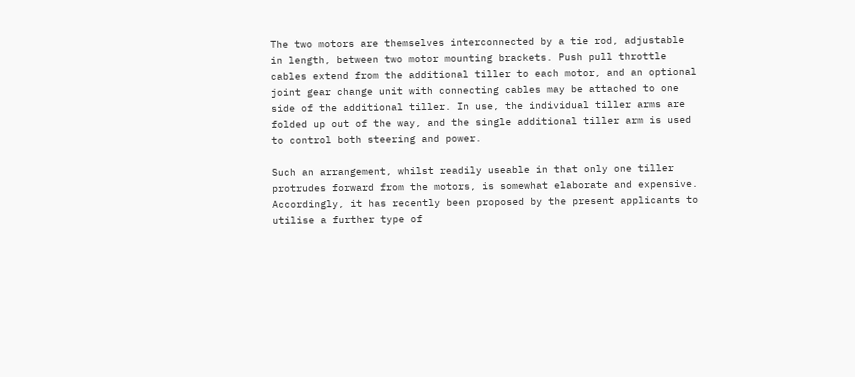The two motors are themselves interconnected by a tie rod, adjustable in length, between two motor mounting brackets. Push pull throttle cables extend from the additional tiller to each motor, and an optional joint gear change unit with connecting cables may be attached to one side of the additional tiller. In use, the individual tiller arms are folded up out of the way, and the single additional tiller arm is used to control both steering and power.

Such an arrangement, whilst readily useable in that only one tiller protrudes forward from the motors, is somewhat elaborate and expensive. Accordingly, it has recently been proposed by the present applicants to utilise a further type of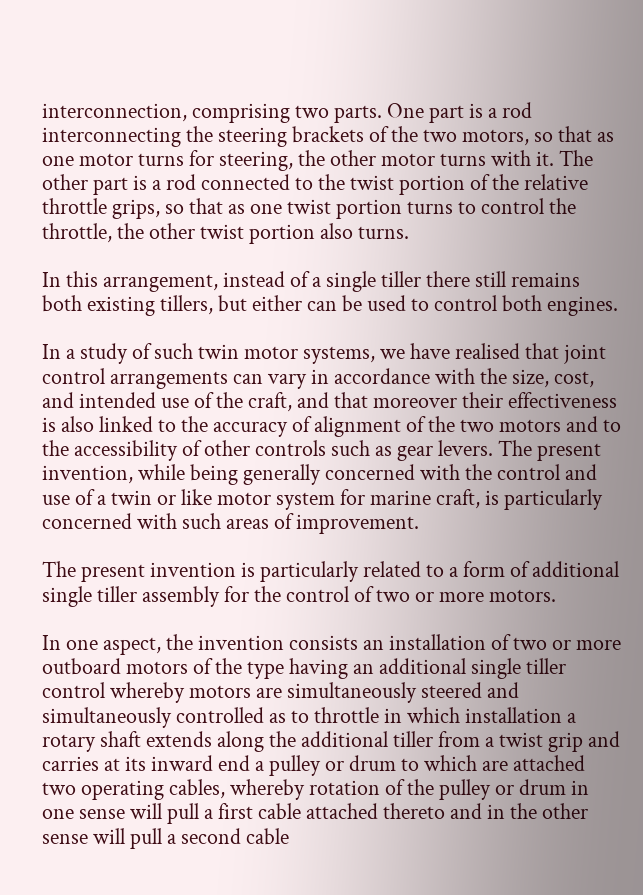interconnection, comprising two parts. One part is a rod interconnecting the steering brackets of the two motors, so that as one motor turns for steering, the other motor turns with it. The other part is a rod connected to the twist portion of the relative throttle grips, so that as one twist portion turns to control the throttle, the other twist portion also turns.

In this arrangement, instead of a single tiller there still remains both existing tillers, but either can be used to control both engines.

In a study of such twin motor systems, we have realised that joint control arrangements can vary in accordance with the size, cost, and intended use of the craft, and that moreover their effectiveness is also linked to the accuracy of alignment of the two motors and to the accessibility of other controls such as gear levers. The present invention, while being generally concerned with the control and use of a twin or like motor system for marine craft, is particularly concerned with such areas of improvement.

The present invention is particularly related to a form of additional single tiller assembly for the control of two or more motors.

In one aspect, the invention consists an installation of two or more outboard motors of the type having an additional single tiller control whereby motors are simultaneously steered and simultaneously controlled as to throttle in which installation a rotary shaft extends along the additional tiller from a twist grip and carries at its inward end a pulley or drum to which are attached two operating cables, whereby rotation of the pulley or drum in one sense will pull a first cable attached thereto and in the other sense will pull a second cable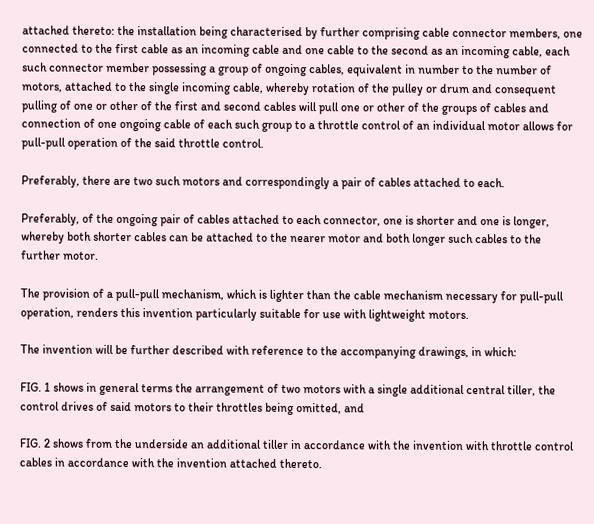attached thereto: the installation being characterised by further comprising cable connector members, one connected to the first cable as an incoming cable and one cable to the second as an incoming cable, each such connector member possessing a group of ongoing cables, equivalent in number to the number of motors, attached to the single incoming cable, whereby rotation of the pulley or drum and consequent pulling of one or other of the first and second cables will pull one or other of the groups of cables and connection of one ongoing cable of each such group to a throttle control of an individual motor allows for pull-pull operation of the said throttle control.

Preferably, there are two such motors and correspondingly a pair of cables attached to each.

Preferably, of the ongoing pair of cables attached to each connector, one is shorter and one is longer, whereby both shorter cables can be attached to the nearer motor and both longer such cables to the further motor.

The provision of a pull-pull mechanism, which is lighter than the cable mechanism necessary for pull-pull operation, renders this invention particularly suitable for use with lightweight motors.

The invention will be further described with reference to the accompanying drawings, in which:

FIG. 1 shows in general terms the arrangement of two motors with a single additional central tiller, the control drives of said motors to their throttles being omitted, and

FIG. 2 shows from the underside an additional tiller in accordance with the invention with throttle control cables in accordance with the invention attached thereto.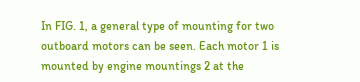In FIG. 1, a general type of mounting for two outboard motors can be seen. Each motor 1 is mounted by engine mountings 2 at the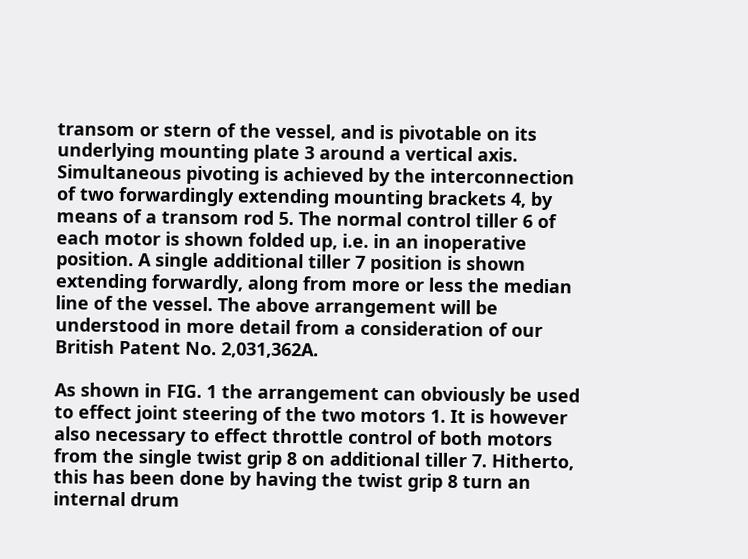transom or stern of the vessel, and is pivotable on its underlying mounting plate 3 around a vertical axis. Simultaneous pivoting is achieved by the interconnection of two forwardingly extending mounting brackets 4, by means of a transom rod 5. The normal control tiller 6 of each motor is shown folded up, i.e. in an inoperative position. A single additional tiller 7 position is shown extending forwardly, along from more or less the median line of the vessel. The above arrangement will be understood in more detail from a consideration of our British Patent No. 2,031,362A.

As shown in FIG. 1 the arrangement can obviously be used to effect joint steering of the two motors 1. It is however also necessary to effect throttle control of both motors from the single twist grip 8 on additional tiller 7. Hitherto, this has been done by having the twist grip 8 turn an internal drum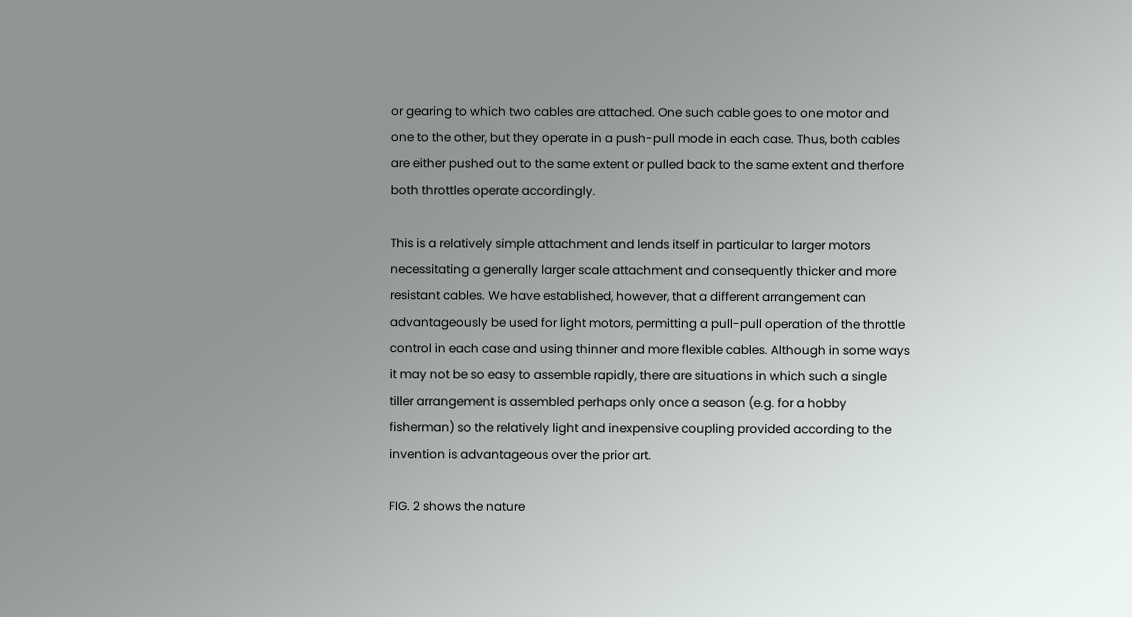or gearing to which two cables are attached. One such cable goes to one motor and one to the other, but they operate in a push-pull mode in each case. Thus, both cables are either pushed out to the same extent or pulled back to the same extent and therfore both throttles operate accordingly.

This is a relatively simple attachment and lends itself in particular to larger motors necessitating a generally larger scale attachment and consequently thicker and more resistant cables. We have established, however, that a different arrangement can advantageously be used for light motors, permitting a pull-pull operation of the throttle control in each case and using thinner and more flexible cables. Although in some ways it may not be so easy to assemble rapidly, there are situations in which such a single tiller arrangement is assembled perhaps only once a season (e.g. for a hobby fisherman) so the relatively light and inexpensive coupling provided according to the invention is advantageous over the prior art.

FIG. 2 shows the nature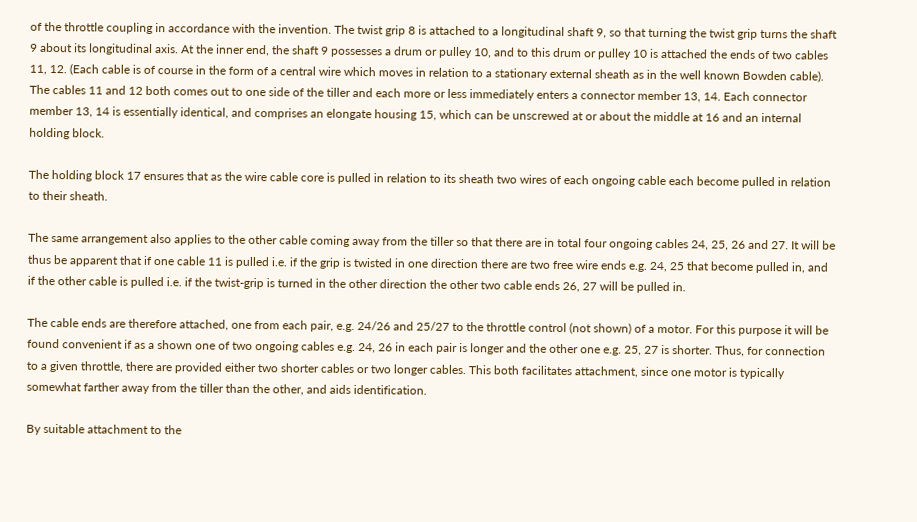of the throttle coupling in accordance with the invention. The twist grip 8 is attached to a longitudinal shaft 9, so that turning the twist grip turns the shaft 9 about its longitudinal axis. At the inner end, the shaft 9 possesses a drum or pulley 10, and to this drum or pulley 10 is attached the ends of two cables 11, 12. (Each cable is of course in the form of a central wire which moves in relation to a stationary external sheath as in the well known Bowden cable). The cables 11 and 12 both comes out to one side of the tiller and each more or less immediately enters a connector member 13, 14. Each connector member 13, 14 is essentially identical, and comprises an elongate housing 15, which can be unscrewed at or about the middle at 16 and an internal holding block.

The holding block 17 ensures that as the wire cable core is pulled in relation to its sheath two wires of each ongoing cable each become pulled in relation to their sheath.

The same arrangement also applies to the other cable coming away from the tiller so that there are in total four ongoing cables 24, 25, 26 and 27. It will be thus be apparent that if one cable 11 is pulled i.e. if the grip is twisted in one direction there are two free wire ends e.g. 24, 25 that become pulled in, and if the other cable is pulled i.e. if the twist-grip is turned in the other direction the other two cable ends 26, 27 will be pulled in.

The cable ends are therefore attached, one from each pair, e.g. 24/26 and 25/27 to the throttle control (not shown) of a motor. For this purpose it will be found convenient if as a shown one of two ongoing cables e.g. 24, 26 in each pair is longer and the other one e.g. 25, 27 is shorter. Thus, for connection to a given throttle, there are provided either two shorter cables or two longer cables. This both facilitates attachment, since one motor is typically somewhat farther away from the tiller than the other, and aids identification.

By suitable attachment to the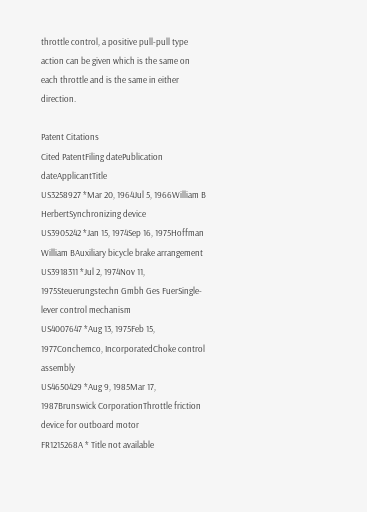throttle control, a positive pull-pull type action can be given which is the same on each throttle and is the same in either direction.

Patent Citations
Cited PatentFiling datePublication dateApplicantTitle
US3258927 *Mar 20, 1964Jul 5, 1966William B HerbertSynchronizing device
US3905242 *Jan 15, 1974Sep 16, 1975Hoffman William BAuxiliary bicycle brake arrangement
US3918311 *Jul 2, 1974Nov 11, 1975Steuerungstechn Gmbh Ges FuerSingle-lever control mechanism
US4007647 *Aug 13, 1975Feb 15, 1977Conchemco, IncorporatedChoke control assembly
US4650429 *Aug 9, 1985Mar 17, 1987Brunswick CorporationThrottle friction device for outboard motor
FR1215268A * Title not available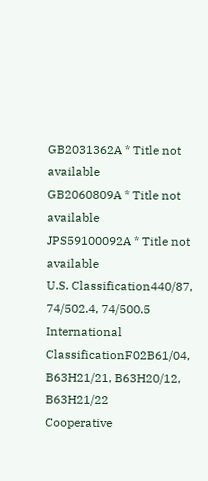GB2031362A * Title not available
GB2060809A * Title not available
JPS59100092A * Title not available
U.S. Classification440/87, 74/502.4, 74/500.5
International ClassificationF02B61/04, B63H21/21, B63H20/12, B63H21/22
Cooperative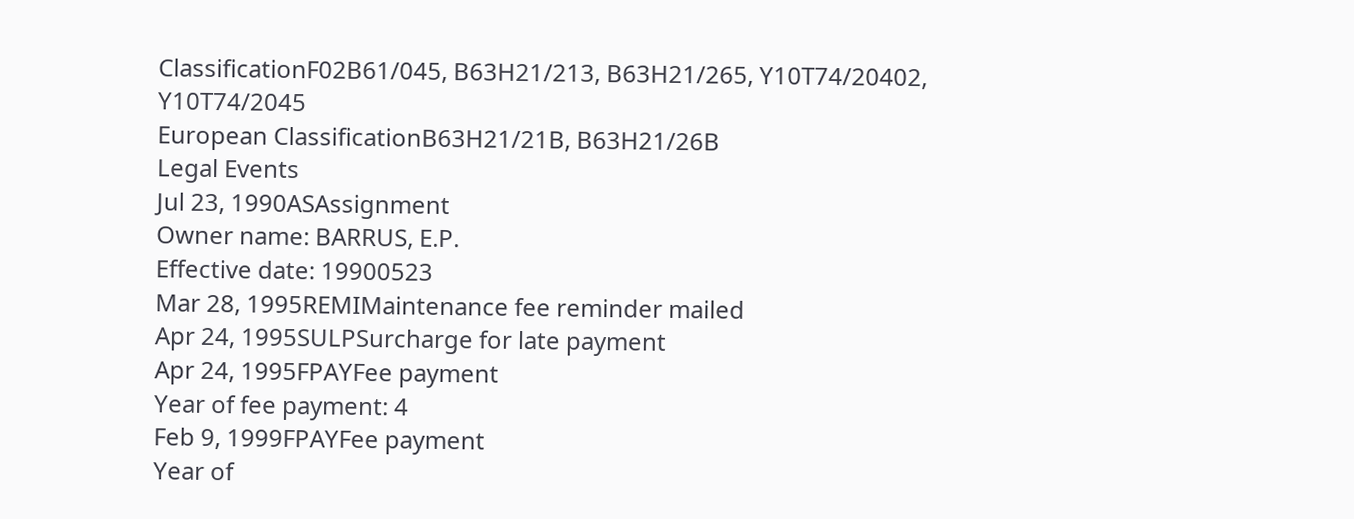ClassificationF02B61/045, B63H21/213, B63H21/265, Y10T74/20402, Y10T74/2045
European ClassificationB63H21/21B, B63H21/26B
Legal Events
Jul 23, 1990ASAssignment
Owner name: BARRUS, E.P.
Effective date: 19900523
Mar 28, 1995REMIMaintenance fee reminder mailed
Apr 24, 1995SULPSurcharge for late payment
Apr 24, 1995FPAYFee payment
Year of fee payment: 4
Feb 9, 1999FPAYFee payment
Year of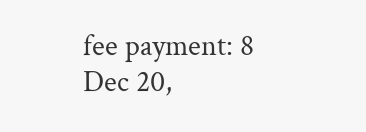fee payment: 8
Dec 20,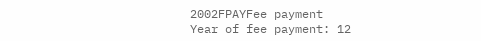2002FPAYFee payment
Year of fee payment: 12